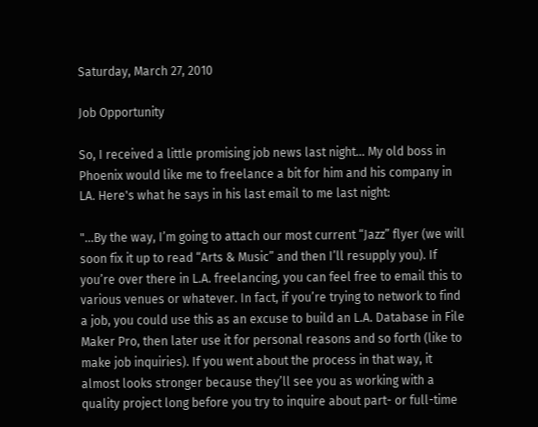Saturday, March 27, 2010

Job Opportunity

So, I received a little promising job news last night... My old boss in Phoenix would like me to freelance a bit for him and his company in LA. Here's what he says in his last email to me last night:

"...By the way, I’m going to attach our most current “Jazz” flyer (we will soon fix it up to read “Arts & Music” and then I’ll resupply you). If you’re over there in L.A. freelancing, you can feel free to email this to various venues or whatever. In fact, if you’re trying to network to find a job, you could use this as an excuse to build an L.A. Database in File Maker Pro, then later use it for personal reasons and so forth (like to make job inquiries). If you went about the process in that way, it almost looks stronger because they’ll see you as working with a quality project long before you try to inquire about part- or full-time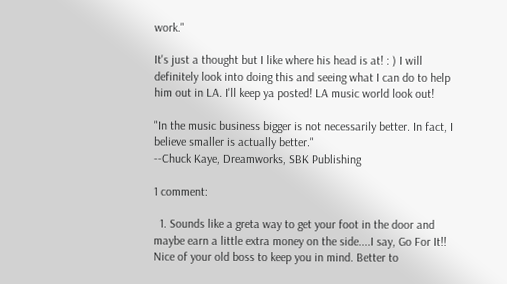work."

It's just a thought but I like where his head is at! : ) I will definitely look into doing this and seeing what I can do to help him out in LA. I'll keep ya posted! LA music world look out!

"In the music business bigger is not necessarily better. In fact, I believe smaller is actually better."
--Chuck Kaye, Dreamworks, SBK Publishing

1 comment:

  1. Sounds like a greta way to get your foot in the door and maybe earn a little extra money on the side....I say, Go For It!! Nice of your old boss to keep you in mind. Better to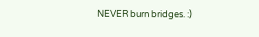NEVER burn bridges. :)